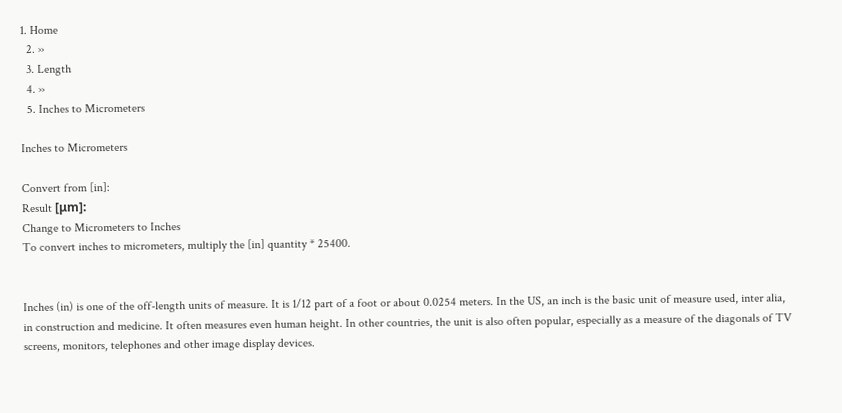1. Home
  2. ››
  3. Length
  4. ››
  5. Inches to Micrometers

Inches to Micrometers

Convert from [in]:
Result [μm]:
Change to Micrometers to Inches
To convert inches to micrometers, multiply the [in] quantity * 25400.


Inches (in) is one of the off-length units of measure. It is 1/12 part of a foot or about 0.0254 meters. In the US, an inch is the basic unit of measure used, inter alia, in construction and medicine. It often measures even human height. In other countries, the unit is also often popular, especially as a measure of the diagonals of TV screens, monitors, telephones and other image display devices.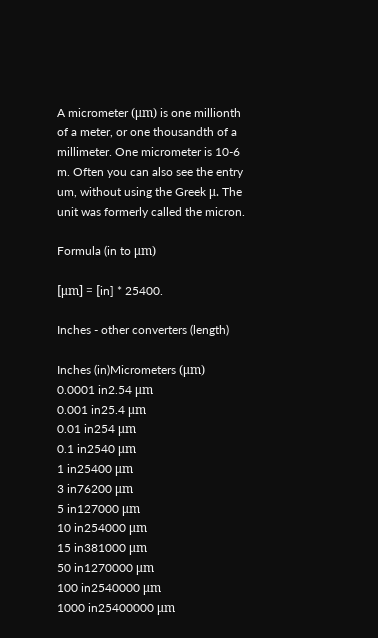A micrometer (μm) is one millionth of a meter, or one thousandth of a millimeter. One micrometer is 10-6 m. Often you can also see the entry um, without using the Greek μ. The unit was formerly called the micron.

Formula (in to μm)

[μm] = [in] * 25400.

Inches - other converters (length)

Inches (in)Micrometers (μm)
0.0001 in2.54 μm
0.001 in25.4 μm
0.01 in254 μm
0.1 in2540 μm
1 in25400 μm
3 in76200 μm
5 in127000 μm
10 in254000 μm
15 in381000 μm
50 in1270000 μm
100 in2540000 μm
1000 in25400000 μm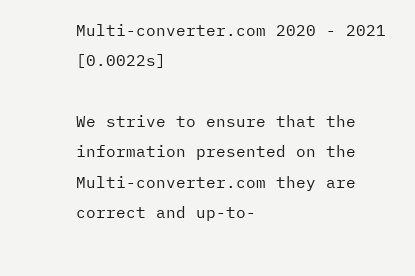Multi-converter.com 2020 - 2021 [0.0022s]

We strive to ensure that the information presented on the Multi-converter.com they are correct and up-to-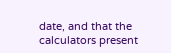date, and that the calculators present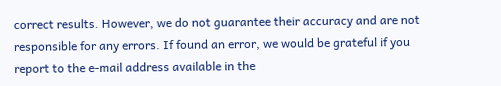correct results. However, we do not guarantee their accuracy and are not responsible for any errors. If found an error, we would be grateful if you report to the e-mail address available in the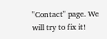"Contact" page. We will try to fix it!